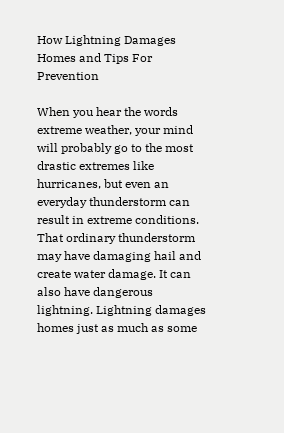How Lightning Damages Homes and Tips For Prevention

When you hear the words extreme weather, your mind will probably go to the most drastic extremes like hurricanes, but even an everyday thunderstorm can result in extreme conditions. That ordinary thunderstorm may have damaging hail and create water damage. It can also have dangerous lightning. Lightning damages homes just as much as some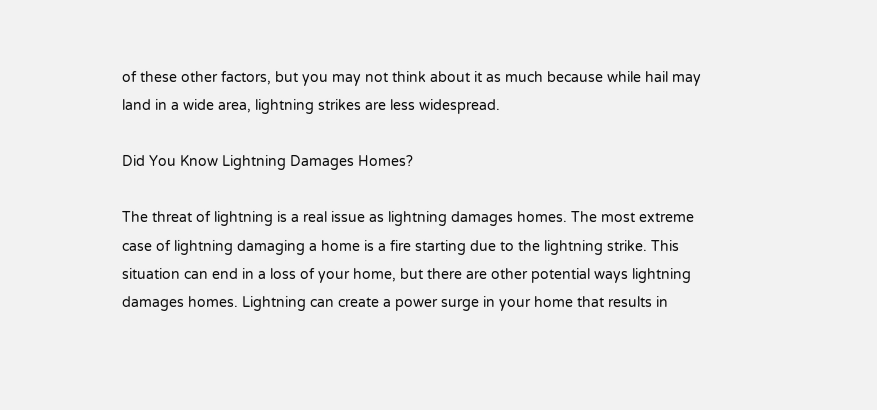of these other factors, but you may not think about it as much because while hail may land in a wide area, lightning strikes are less widespread.

Did You Know Lightning Damages Homes?

The threat of lightning is a real issue as lightning damages homes. The most extreme case of lightning damaging a home is a fire starting due to the lightning strike. This situation can end in a loss of your home, but there are other potential ways lightning damages homes. Lightning can create a power surge in your home that results in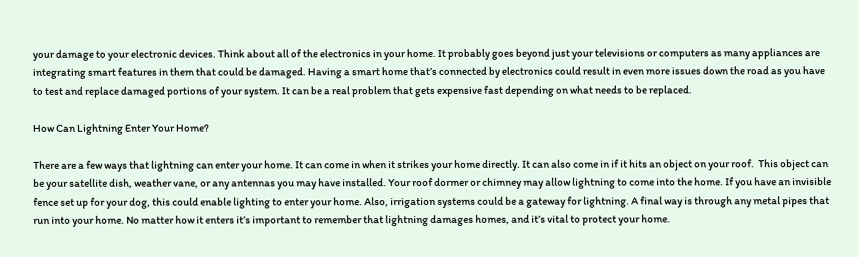your damage to your electronic devices. Think about all of the electronics in your home. It probably goes beyond just your televisions or computers as many appliances are integrating smart features in them that could be damaged. Having a smart home that’s connected by electronics could result in even more issues down the road as you have to test and replace damaged portions of your system. It can be a real problem that gets expensive fast depending on what needs to be replaced.

How Can Lightning Enter Your Home?

There are a few ways that lightning can enter your home. It can come in when it strikes your home directly. It can also come in if it hits an object on your roof.  This object can be your satellite dish, weather vane, or any antennas you may have installed. Your roof dormer or chimney may allow lightning to come into the home. If you have an invisible fence set up for your dog, this could enable lighting to enter your home. Also, irrigation systems could be a gateway for lightning. A final way is through any metal pipes that run into your home. No matter how it enters it’s important to remember that lightning damages homes, and it’s vital to protect your home.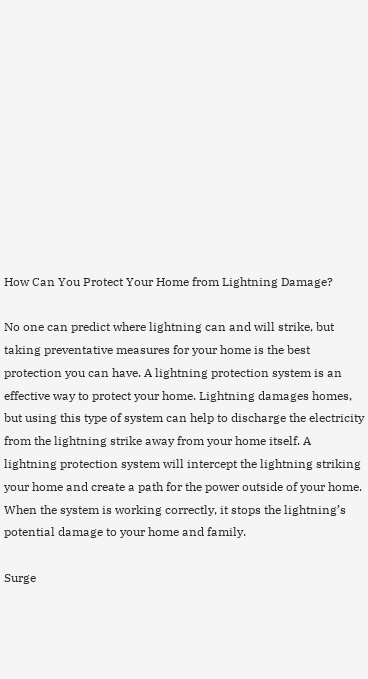How Can You Protect Your Home from Lightning Damage?

No one can predict where lightning can and will strike, but taking preventative measures for your home is the best protection you can have. A lightning protection system is an effective way to protect your home. Lightning damages homes, but using this type of system can help to discharge the electricity from the lightning strike away from your home itself. A lightning protection system will intercept the lightning striking your home and create a path for the power outside of your home. When the system is working correctly, it stops the lightning’s potential damage to your home and family.

Surge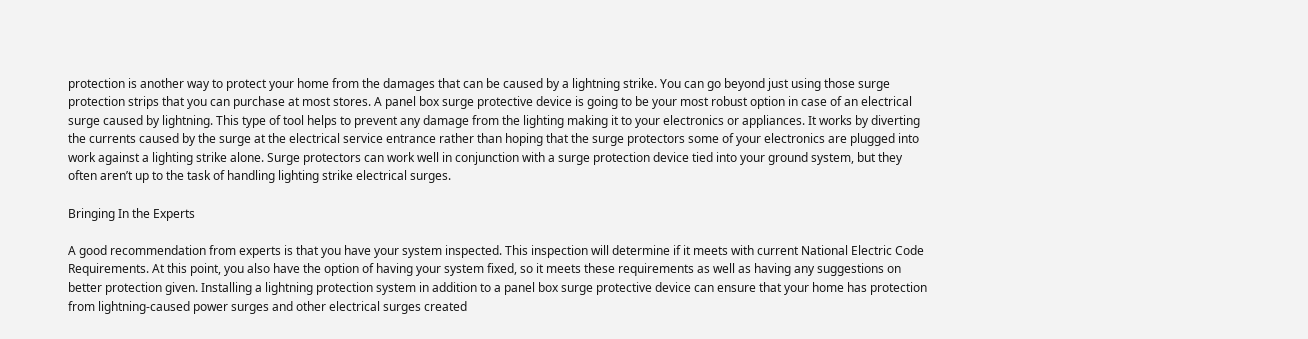protection is another way to protect your home from the damages that can be caused by a lightning strike. You can go beyond just using those surge protection strips that you can purchase at most stores. A panel box surge protective device is going to be your most robust option in case of an electrical surge caused by lightning. This type of tool helps to prevent any damage from the lighting making it to your electronics or appliances. It works by diverting the currents caused by the surge at the electrical service entrance rather than hoping that the surge protectors some of your electronics are plugged into work against a lighting strike alone. Surge protectors can work well in conjunction with a surge protection device tied into your ground system, but they often aren’t up to the task of handling lighting strike electrical surges.

Bringing In the Experts

A good recommendation from experts is that you have your system inspected. This inspection will determine if it meets with current National Electric Code Requirements. At this point, you also have the option of having your system fixed, so it meets these requirements as well as having any suggestions on better protection given. Installing a lightning protection system in addition to a panel box surge protective device can ensure that your home has protection from lightning-caused power surges and other electrical surges created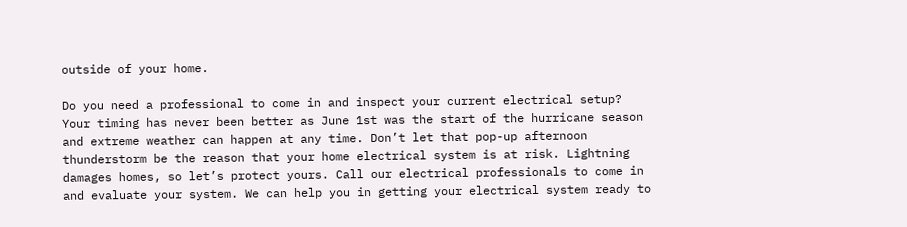outside of your home.

Do you need a professional to come in and inspect your current electrical setup? Your timing has never been better as June 1st was the start of the hurricane season and extreme weather can happen at any time. Don’t let that pop-up afternoon thunderstorm be the reason that your home electrical system is at risk. Lightning damages homes, so let’s protect yours. Call our electrical professionals to come in and evaluate your system. We can help you in getting your electrical system ready to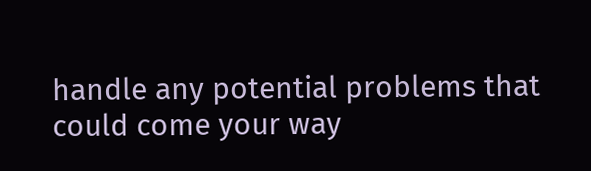handle any potential problems that could come your way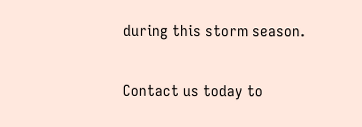during this storm season.

Contact us today to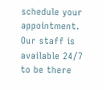schedule your appointment. Our staff is available 24/7 to be there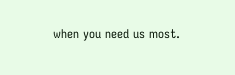when you need us most.